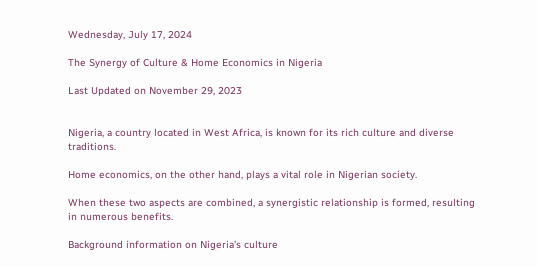Wednesday, July 17, 2024

The Synergy of Culture & Home Economics in Nigeria

Last Updated on November 29, 2023


Nigeria, a country located in West Africa, is known for its rich culture and diverse traditions.

Home economics, on the other hand, plays a vital role in Nigerian society.

When these two aspects are combined, a synergistic relationship is formed, resulting in numerous benefits.

Background information on Nigeria’s culture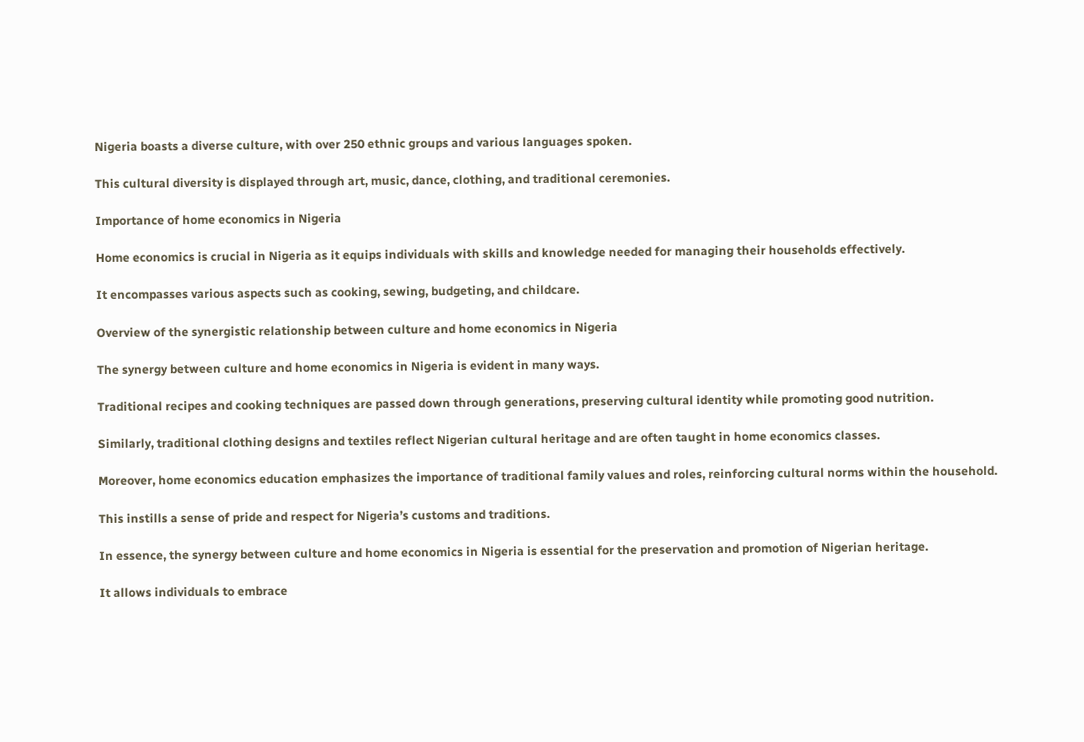Nigeria boasts a diverse culture, with over 250 ethnic groups and various languages spoken.

This cultural diversity is displayed through art, music, dance, clothing, and traditional ceremonies.

Importance of home economics in Nigeria

Home economics is crucial in Nigeria as it equips individuals with skills and knowledge needed for managing their households effectively.

It encompasses various aspects such as cooking, sewing, budgeting, and childcare.

Overview of the synergistic relationship between culture and home economics in Nigeria

The synergy between culture and home economics in Nigeria is evident in many ways.

Traditional recipes and cooking techniques are passed down through generations, preserving cultural identity while promoting good nutrition.

Similarly, traditional clothing designs and textiles reflect Nigerian cultural heritage and are often taught in home economics classes.

Moreover, home economics education emphasizes the importance of traditional family values and roles, reinforcing cultural norms within the household.

This instills a sense of pride and respect for Nigeria’s customs and traditions.

In essence, the synergy between culture and home economics in Nigeria is essential for the preservation and promotion of Nigerian heritage.

It allows individuals to embrace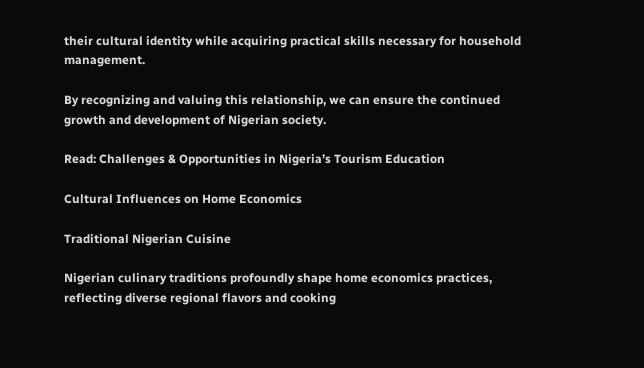their cultural identity while acquiring practical skills necessary for household management.

By recognizing and valuing this relationship, we can ensure the continued growth and development of Nigerian society.

Read: Challenges & Opportunities in Nigeria’s Tourism Education

Cultural Influences on Home Economics

Traditional Nigerian Cuisine

Nigerian culinary traditions profoundly shape home economics practices, reflecting diverse regional flavors and cooking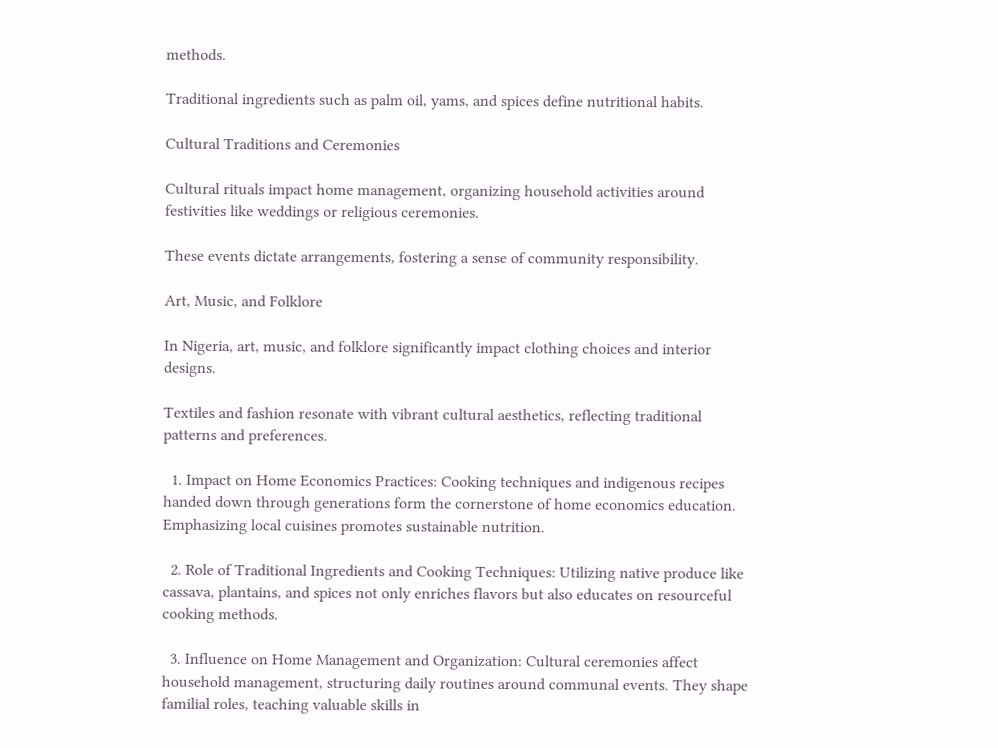methods.

Traditional ingredients such as palm oil, yams, and spices define nutritional habits.

Cultural Traditions and Ceremonies

Cultural rituals impact home management, organizing household activities around festivities like weddings or religious ceremonies.

These events dictate arrangements, fostering a sense of community responsibility.

Art, Music, and Folklore

In Nigeria, art, music, and folklore significantly impact clothing choices and interior designs.

Textiles and fashion resonate with vibrant cultural aesthetics, reflecting traditional patterns and preferences.

  1. Impact on Home Economics Practices: Cooking techniques and indigenous recipes handed down through generations form the cornerstone of home economics education. Emphasizing local cuisines promotes sustainable nutrition.

  2. Role of Traditional Ingredients and Cooking Techniques: Utilizing native produce like cassava, plantains, and spices not only enriches flavors but also educates on resourceful cooking methods.

  3. Influence on Home Management and Organization: Cultural ceremonies affect household management, structuring daily routines around communal events. They shape familial roles, teaching valuable skills in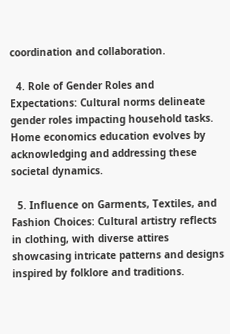coordination and collaboration.

  4. Role of Gender Roles and Expectations: Cultural norms delineate gender roles impacting household tasks. Home economics education evolves by acknowledging and addressing these societal dynamics.

  5. Influence on Garments, Textiles, and Fashion Choices: Cultural artistry reflects in clothing, with diverse attires showcasing intricate patterns and designs inspired by folklore and traditions.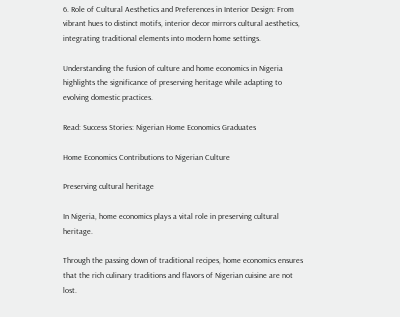6. Role of Cultural Aesthetics and Preferences in Interior Design: From vibrant hues to distinct motifs, interior decor mirrors cultural aesthetics, integrating traditional elements into modern home settings.

Understanding the fusion of culture and home economics in Nigeria highlights the significance of preserving heritage while adapting to evolving domestic practices.

Read: Success Stories: Nigerian Home Economics Graduates

Home Economics Contributions to Nigerian Culture

Preserving cultural heritage

In Nigeria, home economics plays a vital role in preserving cultural heritage.

Through the passing down of traditional recipes, home economics ensures that the rich culinary traditions and flavors of Nigerian cuisine are not lost.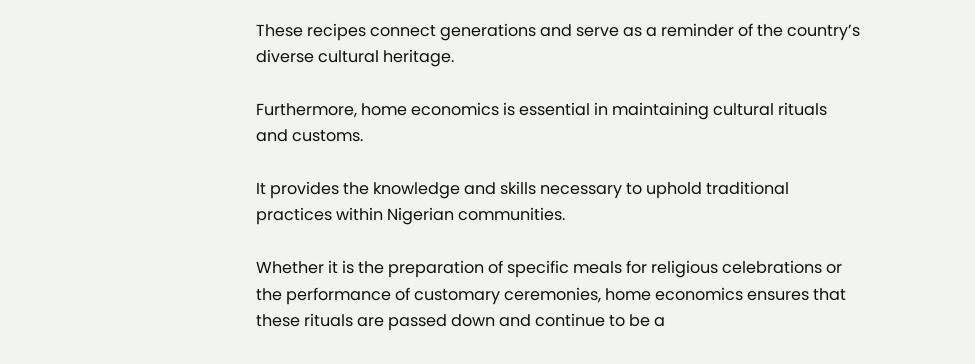These recipes connect generations and serve as a reminder of the country’s diverse cultural heritage.

Furthermore, home economics is essential in maintaining cultural rituals and customs.

It provides the knowledge and skills necessary to uphold traditional practices within Nigerian communities.

Whether it is the preparation of specific meals for religious celebrations or the performance of customary ceremonies, home economics ensures that these rituals are passed down and continue to be a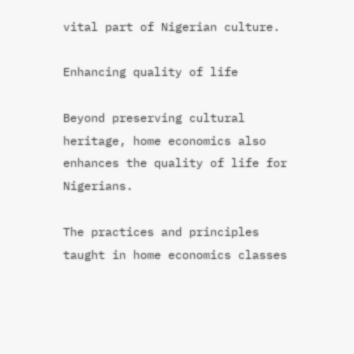vital part of Nigerian culture.

Enhancing quality of life

Beyond preserving cultural heritage, home economics also enhances the quality of life for Nigerians.

The practices and principles taught in home economics classes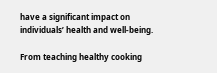have a significant impact on individuals’ health and well-being.

From teaching healthy cooking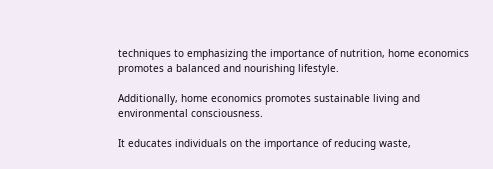techniques to emphasizing the importance of nutrition, home economics promotes a balanced and nourishing lifestyle.

Additionally, home economics promotes sustainable living and environmental consciousness.

It educates individuals on the importance of reducing waste,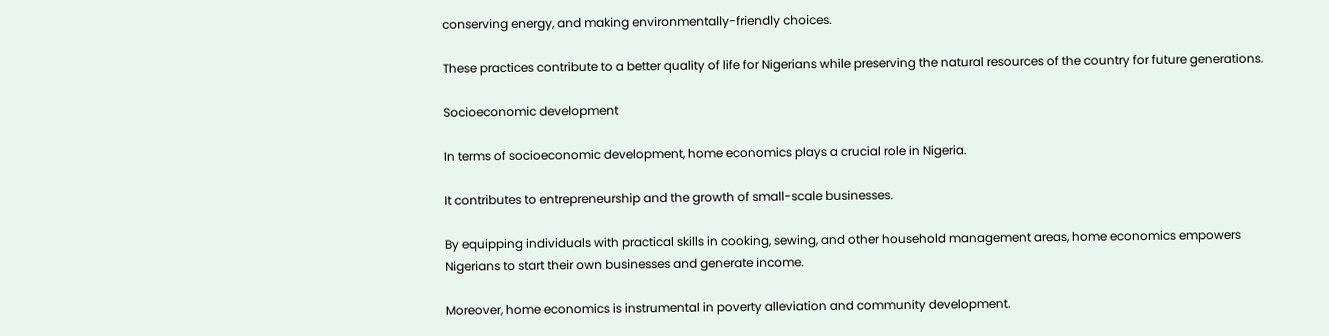conserving energy, and making environmentally-friendly choices.

These practices contribute to a better quality of life for Nigerians while preserving the natural resources of the country for future generations.

Socioeconomic development

In terms of socioeconomic development, home economics plays a crucial role in Nigeria.

It contributes to entrepreneurship and the growth of small-scale businesses.

By equipping individuals with practical skills in cooking, sewing, and other household management areas, home economics empowers Nigerians to start their own businesses and generate income.

Moreover, home economics is instrumental in poverty alleviation and community development.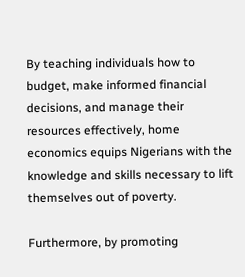By teaching individuals how to budget, make informed financial decisions, and manage their resources effectively, home economics equips Nigerians with the knowledge and skills necessary to lift themselves out of poverty.

Furthermore, by promoting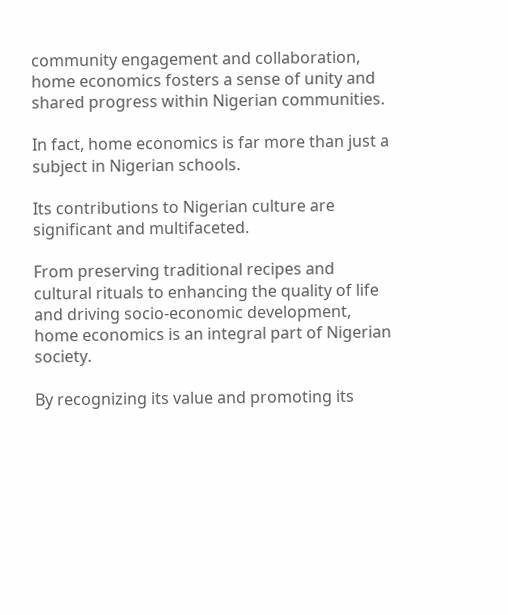community engagement and collaboration, home economics fosters a sense of unity and shared progress within Nigerian communities.

In fact, home economics is far more than just a subject in Nigerian schools.

Its contributions to Nigerian culture are significant and multifaceted.

From preserving traditional recipes and cultural rituals to enhancing the quality of life and driving socio-economic development, home economics is an integral part of Nigerian society.

By recognizing its value and promoting its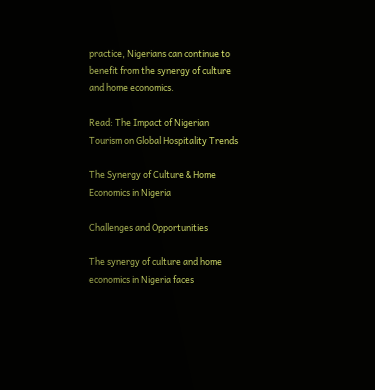practice, Nigerians can continue to benefit from the synergy of culture and home economics.

Read: The Impact of Nigerian Tourism on Global Hospitality Trends

The Synergy of Culture & Home Economics in Nigeria

Challenges and Opportunities

The synergy of culture and home economics in Nigeria faces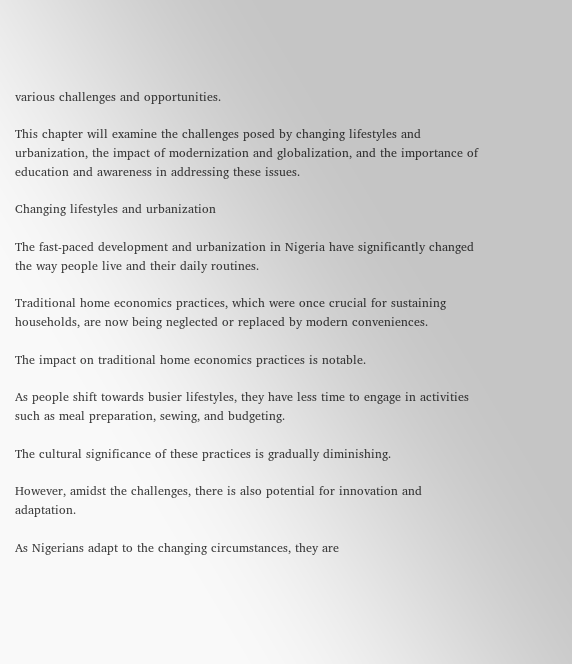various challenges and opportunities.

This chapter will examine the challenges posed by changing lifestyles and urbanization, the impact of modernization and globalization, and the importance of education and awareness in addressing these issues.

Changing lifestyles and urbanization

The fast-paced development and urbanization in Nigeria have significantly changed the way people live and their daily routines.

Traditional home economics practices, which were once crucial for sustaining households, are now being neglected or replaced by modern conveniences.

The impact on traditional home economics practices is notable.

As people shift towards busier lifestyles, they have less time to engage in activities such as meal preparation, sewing, and budgeting.

The cultural significance of these practices is gradually diminishing.

However, amidst the challenges, there is also potential for innovation and adaptation.

As Nigerians adapt to the changing circumstances, they are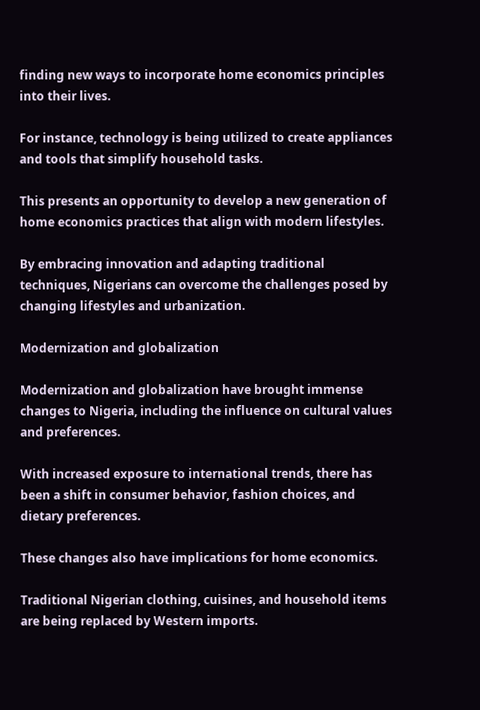finding new ways to incorporate home economics principles into their lives.

For instance, technology is being utilized to create appliances and tools that simplify household tasks.

This presents an opportunity to develop a new generation of home economics practices that align with modern lifestyles.

By embracing innovation and adapting traditional techniques, Nigerians can overcome the challenges posed by changing lifestyles and urbanization.

Modernization and globalization

Modernization and globalization have brought immense changes to Nigeria, including the influence on cultural values and preferences.

With increased exposure to international trends, there has been a shift in consumer behavior, fashion choices, and dietary preferences.

These changes also have implications for home economics.

Traditional Nigerian clothing, cuisines, and household items are being replaced by Western imports.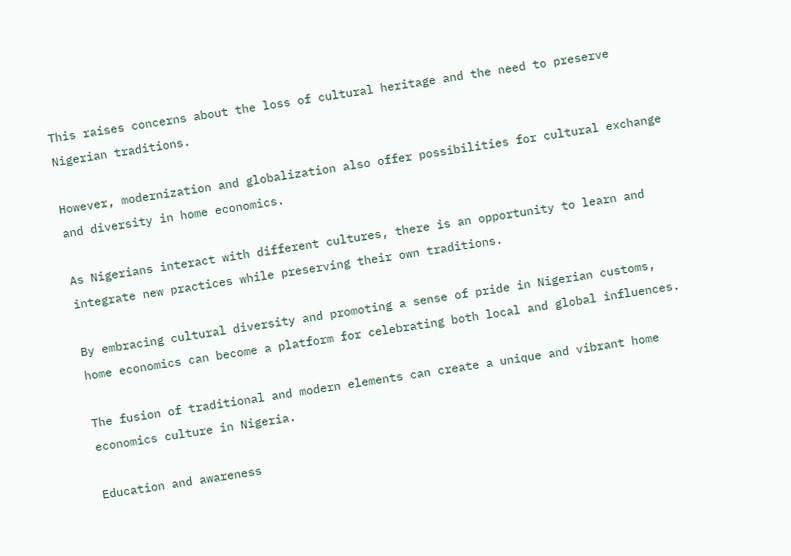This raises concerns about the loss of cultural heritage and the need to preserve Nigerian traditions.

However, modernization and globalization also offer possibilities for cultural exchange and diversity in home economics.

As Nigerians interact with different cultures, there is an opportunity to learn and integrate new practices while preserving their own traditions.

By embracing cultural diversity and promoting a sense of pride in Nigerian customs, home economics can become a platform for celebrating both local and global influences.

The fusion of traditional and modern elements can create a unique and vibrant home economics culture in Nigeria.

Education and awareness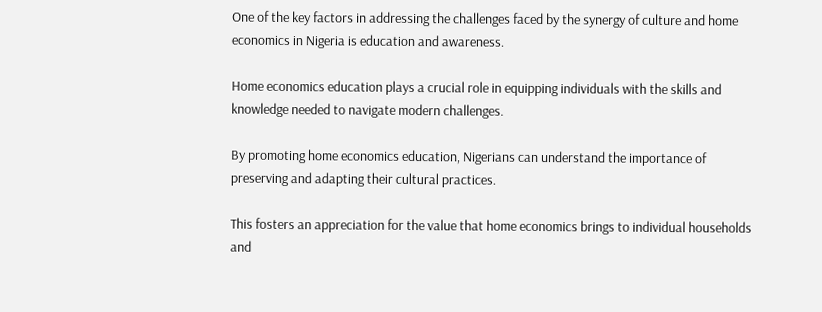One of the key factors in addressing the challenges faced by the synergy of culture and home economics in Nigeria is education and awareness.

Home economics education plays a crucial role in equipping individuals with the skills and knowledge needed to navigate modern challenges.

By promoting home economics education, Nigerians can understand the importance of preserving and adapting their cultural practices.

This fosters an appreciation for the value that home economics brings to individual households and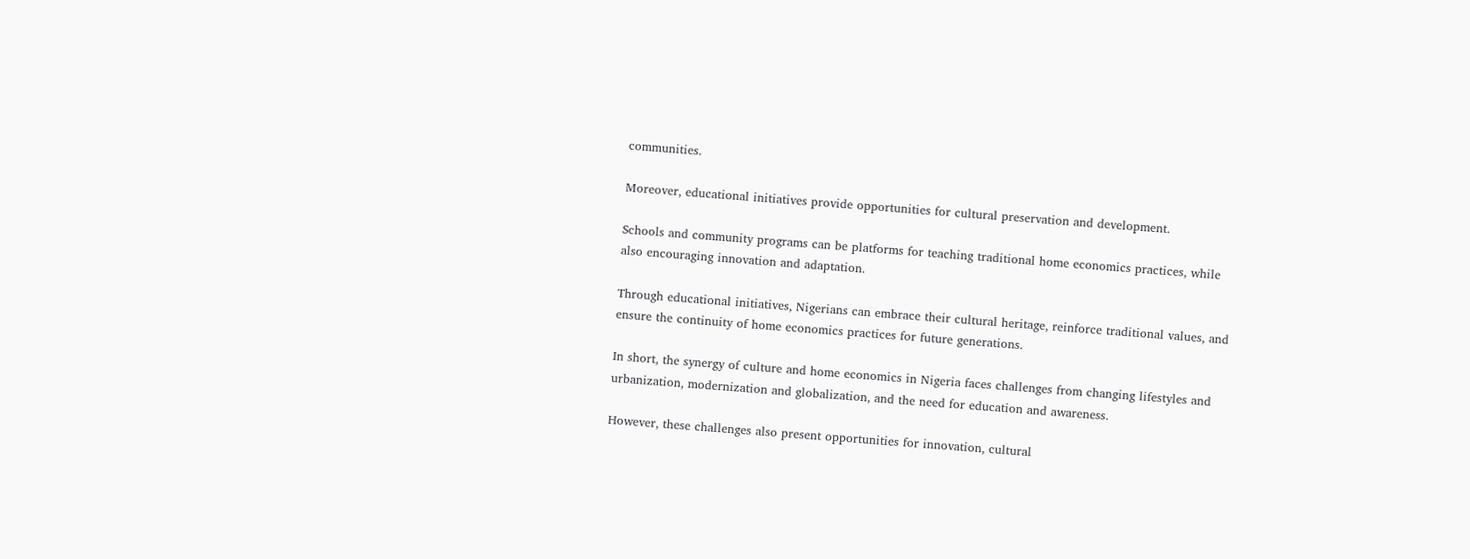communities.

Moreover, educational initiatives provide opportunities for cultural preservation and development.

Schools and community programs can be platforms for teaching traditional home economics practices, while also encouraging innovation and adaptation.

Through educational initiatives, Nigerians can embrace their cultural heritage, reinforce traditional values, and ensure the continuity of home economics practices for future generations.

In short, the synergy of culture and home economics in Nigeria faces challenges from changing lifestyles and urbanization, modernization and globalization, and the need for education and awareness.

However, these challenges also present opportunities for innovation, cultural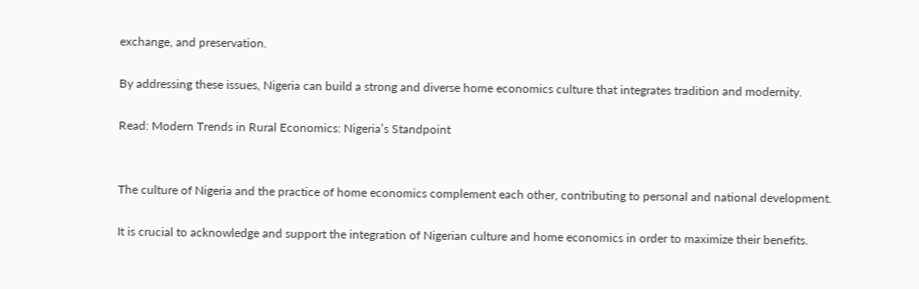exchange, and preservation.

By addressing these issues, Nigeria can build a strong and diverse home economics culture that integrates tradition and modernity.

Read: Modern Trends in Rural Economics: Nigeria’s Standpoint


The culture of Nigeria and the practice of home economics complement each other, contributing to personal and national development.

It is crucial to acknowledge and support the integration of Nigerian culture and home economics in order to maximize their benefits.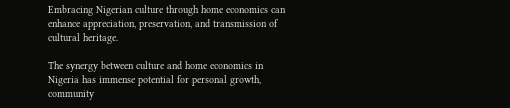Embracing Nigerian culture through home economics can enhance appreciation, preservation, and transmission of cultural heritage.

The synergy between culture and home economics in Nigeria has immense potential for personal growth, community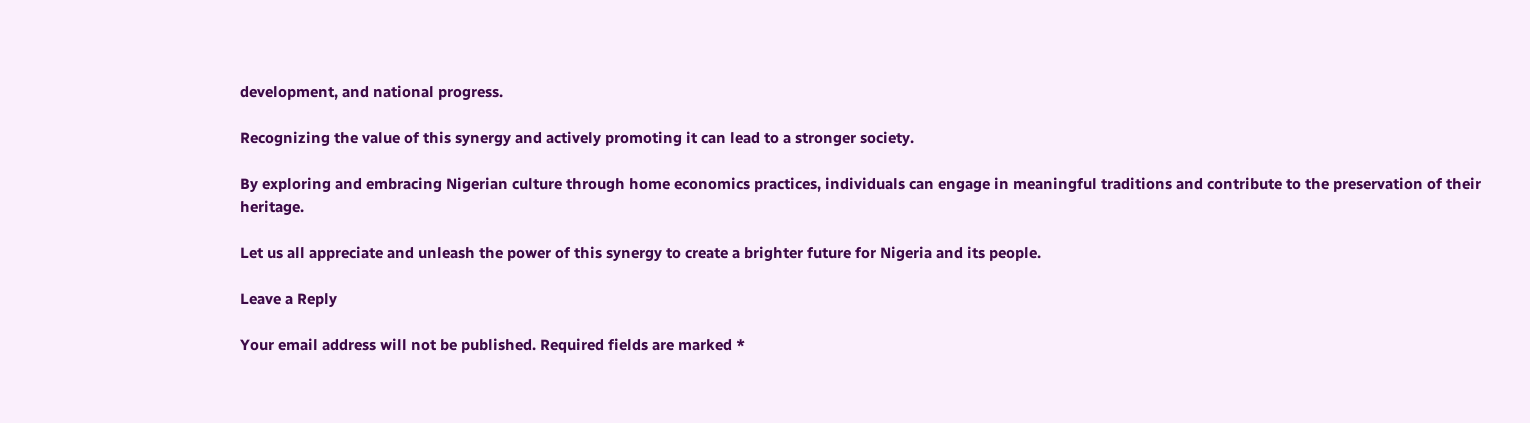development, and national progress.

Recognizing the value of this synergy and actively promoting it can lead to a stronger society.

By exploring and embracing Nigerian culture through home economics practices, individuals can engage in meaningful traditions and contribute to the preservation of their heritage.

Let us all appreciate and unleash the power of this synergy to create a brighter future for Nigeria and its people.

Leave a Reply

Your email address will not be published. Required fields are marked *